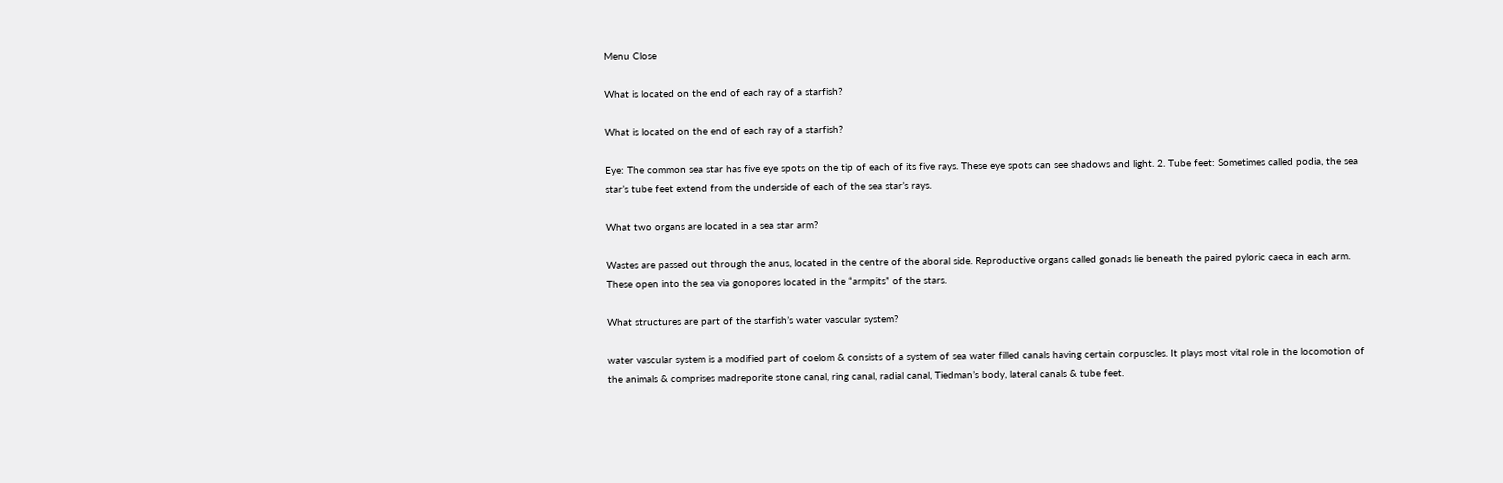Menu Close

What is located on the end of each ray of a starfish?

What is located on the end of each ray of a starfish?

Eye: The common sea star has five eye spots on the tip of each of its five rays. These eye spots can see shadows and light. 2. Tube feet: Sometimes called podia, the sea star’s tube feet extend from the underside of each of the sea star’s rays.

What two organs are located in a sea star arm?

Wastes are passed out through the anus, located in the centre of the aboral side. Reproductive organs called gonads lie beneath the paired pyloric caeca in each arm. These open into the sea via gonopores located in the “armpits” of the stars.

What structures are part of the starfish’s water vascular system?

water vascular system is a modified part of coelom & consists of a system of sea water filled canals having certain corpuscles. It plays most vital role in the locomotion of the animals & comprises madreporite stone canal, ring canal, radial canal, Tiedman’s body, lateral canals & tube feet.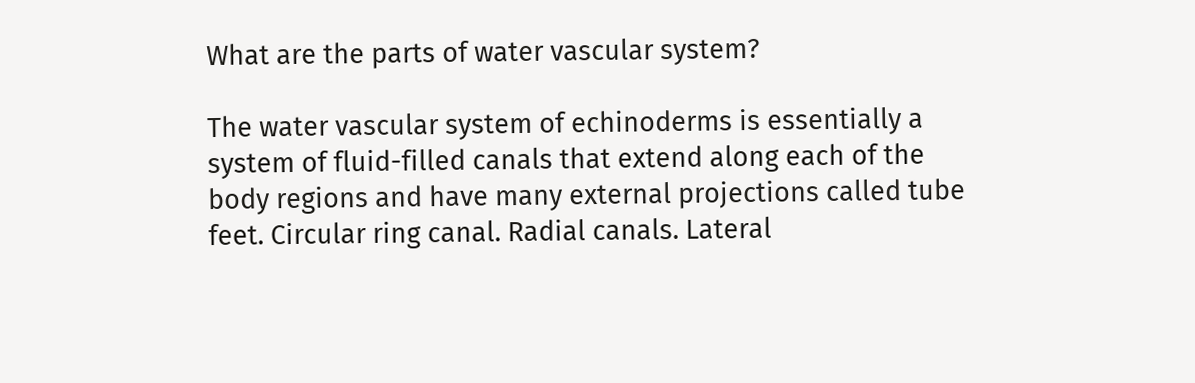What are the parts of water vascular system?

The water vascular system of echinoderms is essentially a system of fluid-filled canals that extend along each of the body regions and have many external projections called tube feet. Circular ring canal. Radial canals. Lateral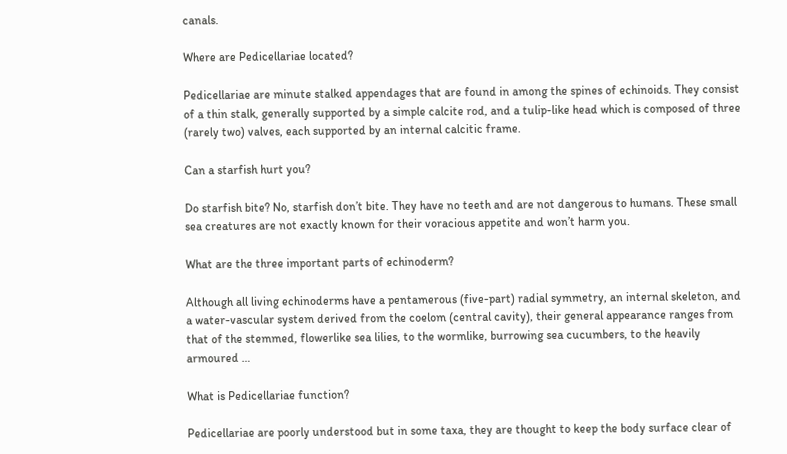canals.

Where are Pedicellariae located?

Pedicellariae are minute stalked appendages that are found in among the spines of echinoids. They consist of a thin stalk, generally supported by a simple calcite rod, and a tulip-like head which is composed of three (rarely two) valves, each supported by an internal calcitic frame.

Can a starfish hurt you?

Do starfish bite? No, starfish don’t bite. They have no teeth and are not dangerous to humans. These small sea creatures are not exactly known for their voracious appetite and won’t harm you.

What are the three important parts of echinoderm?

Although all living echinoderms have a pentamerous (five-part) radial symmetry, an internal skeleton, and a water-vascular system derived from the coelom (central cavity), their general appearance ranges from that of the stemmed, flowerlike sea lilies, to the wormlike, burrowing sea cucumbers, to the heavily armoured …

What is Pedicellariae function?

Pedicellariae are poorly understood but in some taxa, they are thought to keep the body surface clear of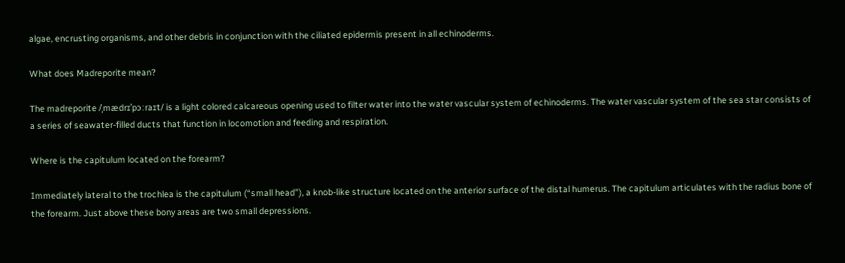algae, encrusting organisms, and other debris in conjunction with the ciliated epidermis present in all echinoderms.

What does Madreporite mean?

The madreporite /ˌmædrɪˈpɔːraɪt/ is a light colored calcareous opening used to filter water into the water vascular system of echinoderms. The water vascular system of the sea star consists of a series of seawater-filled ducts that function in locomotion and feeding and respiration.

Where is the capitulum located on the forearm?

Immediately lateral to the trochlea is the capitulum (“small head”), a knob-like structure located on the anterior surface of the distal humerus. The capitulum articulates with the radius bone of the forearm. Just above these bony areas are two small depressions.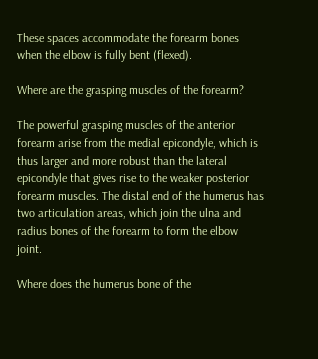These spaces accommodate the forearm bones when the elbow is fully bent (flexed).

Where are the grasping muscles of the forearm?

The powerful grasping muscles of the anterior forearm arise from the medial epicondyle, which is thus larger and more robust than the lateral epicondyle that gives rise to the weaker posterior forearm muscles. The distal end of the humerus has two articulation areas, which join the ulna and radius bones of the forearm to form the elbow joint.

Where does the humerus bone of the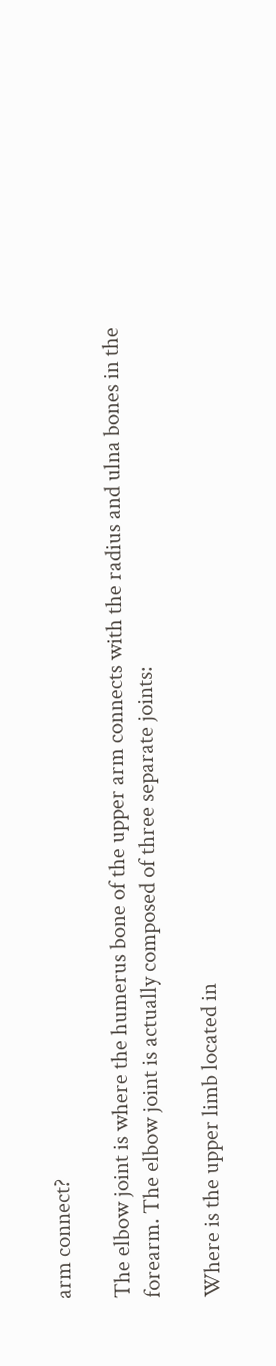arm connect?

The elbow joint is where the humerus bone of the upper arm connects with the radius and ulna bones in the forearm. The elbow joint is actually composed of three separate joints:

Where is the upper limb located in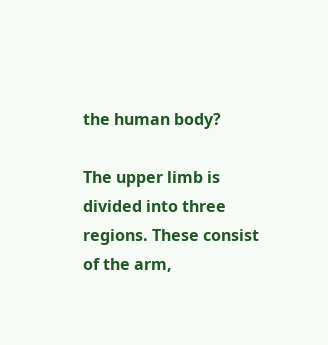the human body?

The upper limb is divided into three regions. These consist of the arm,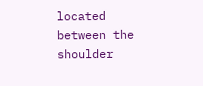located between the shoulder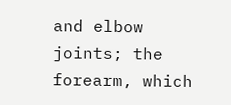and elbow joints; the forearm, which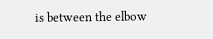is between the elbow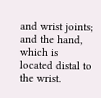and wrist joints; and the hand, which is located distal to the wrist.